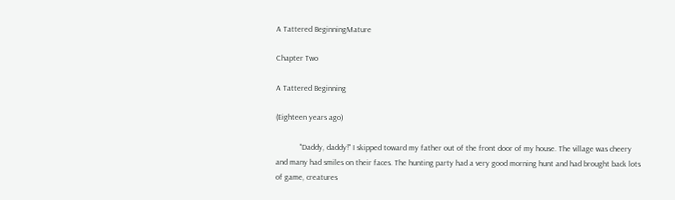A Tattered BeginningMature

Chapter Two

A Tattered Beginning

(Eighteen years ago)

            "Daddy, daddy!" I skipped toward my father out of the front door of my house. The village was cheery and many had smiles on their faces. The hunting party had a very good morning hunt and had brought back lots of game, creatures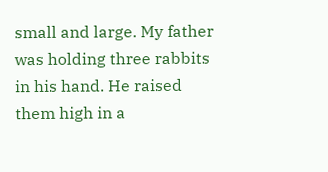small and large. My father was holding three rabbits in his hand. He raised them high in a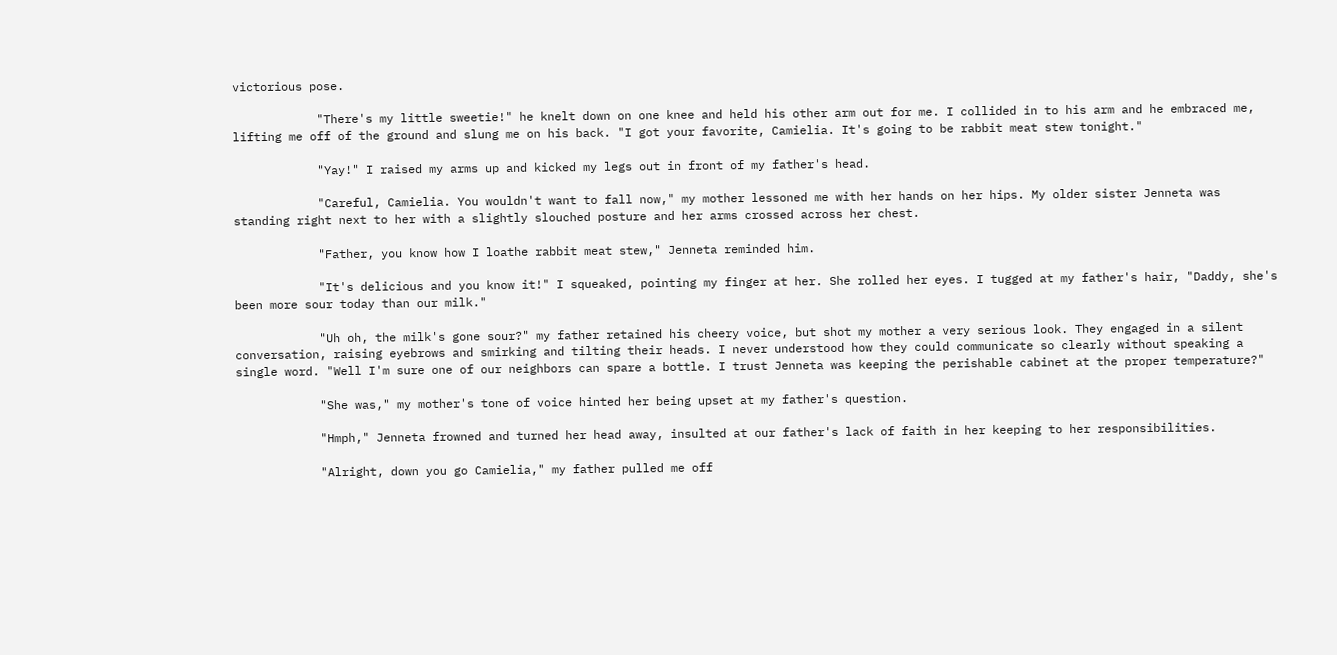victorious pose.

            "There's my little sweetie!" he knelt down on one knee and held his other arm out for me. I collided in to his arm and he embraced me, lifting me off of the ground and slung me on his back. "I got your favorite, Camielia. It's going to be rabbit meat stew tonight."

            "Yay!" I raised my arms up and kicked my legs out in front of my father's head.

            "Careful, Camielia. You wouldn't want to fall now," my mother lessoned me with her hands on her hips. My older sister Jenneta was standing right next to her with a slightly slouched posture and her arms crossed across her chest.

            "Father, you know how I loathe rabbit meat stew," Jenneta reminded him.

            "It's delicious and you know it!" I squeaked, pointing my finger at her. She rolled her eyes. I tugged at my father's hair, "Daddy, she's been more sour today than our milk."

            "Uh oh, the milk's gone sour?" my father retained his cheery voice, but shot my mother a very serious look. They engaged in a silent conversation, raising eyebrows and smirking and tilting their heads. I never understood how they could communicate so clearly without speaking a single word. "Well I'm sure one of our neighbors can spare a bottle. I trust Jenneta was keeping the perishable cabinet at the proper temperature?"

            "She was," my mother's tone of voice hinted her being upset at my father's question.

            "Hmph," Jenneta frowned and turned her head away, insulted at our father's lack of faith in her keeping to her responsibilities.

            "Alright, down you go Camielia," my father pulled me off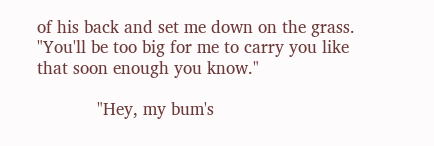of his back and set me down on the grass. "You'll be too big for me to carry you like that soon enough you know."

            "Hey, my bum's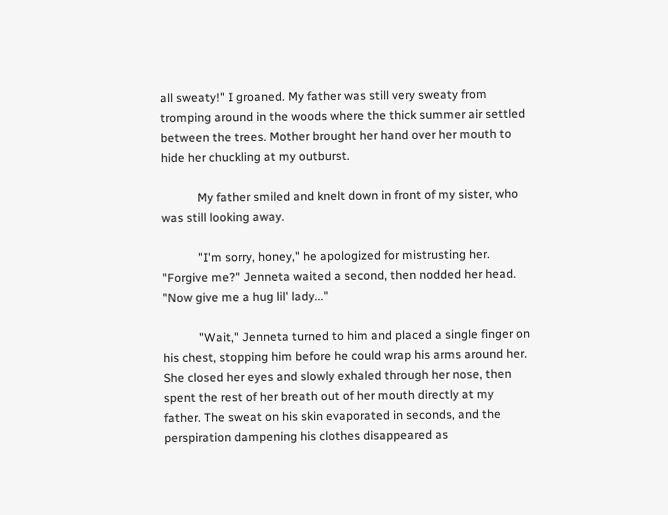all sweaty!" I groaned. My father was still very sweaty from tromping around in the woods where the thick summer air settled between the trees. Mother brought her hand over her mouth to hide her chuckling at my outburst.

            My father smiled and knelt down in front of my sister, who was still looking away.

            "I'm sorry, honey," he apologized for mistrusting her. "Forgive me?" Jenneta waited a second, then nodded her head. "Now give me a hug lil' lady..."

            "Wait," Jenneta turned to him and placed a single finger on his chest, stopping him before he could wrap his arms around her. She closed her eyes and slowly exhaled through her nose, then spent the rest of her breath out of her mouth directly at my father. The sweat on his skin evaporated in seconds, and the perspiration dampening his clothes disappeared as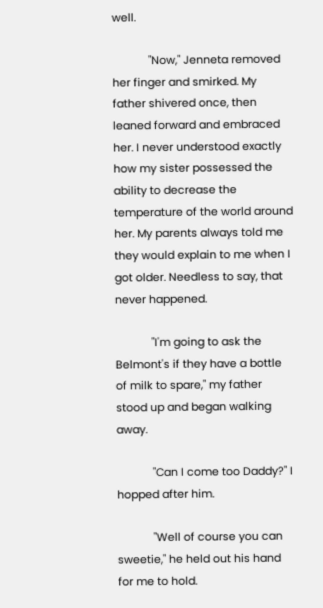well.

            "Now," Jenneta removed her finger and smirked. My father shivered once, then leaned forward and embraced her. I never understood exactly how my sister possessed the ability to decrease the temperature of the world around her. My parents always told me they would explain to me when I got older. Needless to say, that never happened.

            "I'm going to ask the Belmont's if they have a bottle of milk to spare," my father stood up and began walking away.

            "Can I come too Daddy?" I hopped after him.

            "Well of course you can sweetie," he held out his hand for me to hold.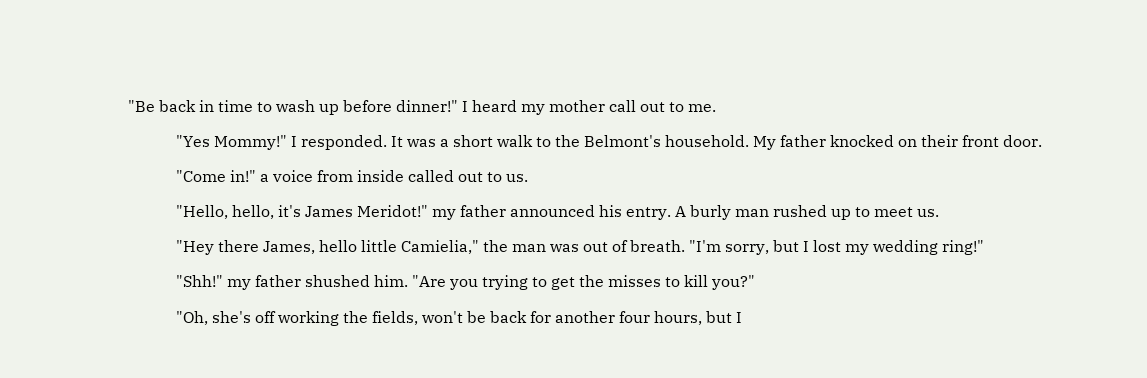"Be back in time to wash up before dinner!" I heard my mother call out to me.

            "Yes Mommy!" I responded. It was a short walk to the Belmont's household. My father knocked on their front door.

            "Come in!" a voice from inside called out to us.

            "Hello, hello, it's James Meridot!" my father announced his entry. A burly man rushed up to meet us.

            "Hey there James, hello little Camielia," the man was out of breath. "I'm sorry, but I lost my wedding ring!"

            "Shh!" my father shushed him. "Are you trying to get the misses to kill you?"

            "Oh, she's off working the fields, won't be back for another four hours, but I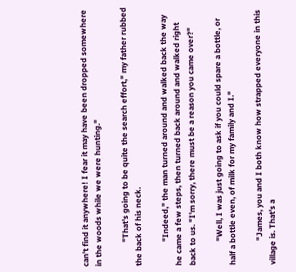can't find it anywhere! I fear it may have been dropped somewhere in the woods while we were hunting."

            "That's going to be quite the search effort," my father rubbed the back of his neck.

            "Indeed," the man turned around and walked back the way he came a few steps, then turned back around and walked right back to us. "I'm sorry, there must be a reason you came over?"

            "Well, I was just going to ask if you could spare a bottle, or half a bottle even, of milk for my family and I."

            "James, you and I both know how strapped everyone in this village is. That's a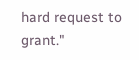hard request to grant."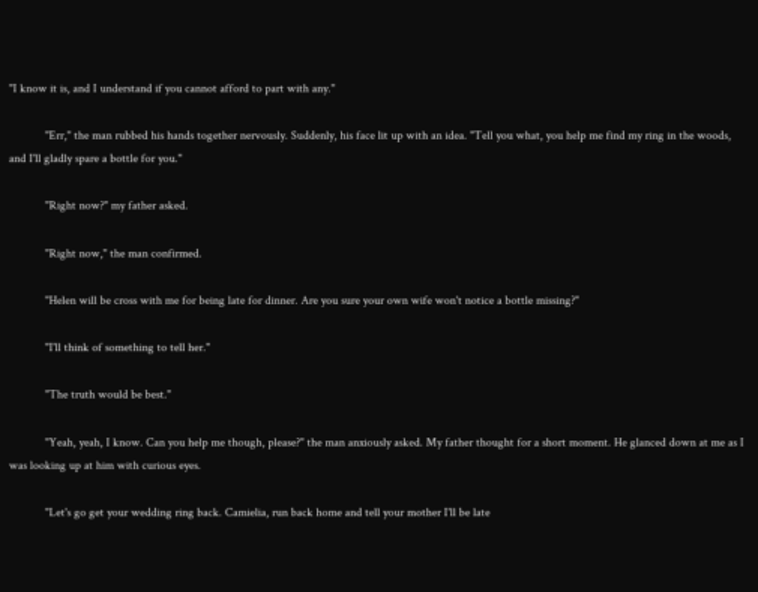"I know it is, and I understand if you cannot afford to part with any."

            "Err," the man rubbed his hands together nervously. Suddenly, his face lit up with an idea. "Tell you what, you help me find my ring in the woods, and I'll gladly spare a bottle for you."

            "Right now?" my father asked.

            "Right now," the man confirmed.

            "Helen will be cross with me for being late for dinner. Are you sure your own wife won't notice a bottle missing?"

            "I'll think of something to tell her."

            "The truth would be best."

            "Yeah, yeah, I know. Can you help me though, please?" the man anxiously asked. My father thought for a short moment. He glanced down at me as I was looking up at him with curious eyes.

            "Let's go get your wedding ring back. Camielia, run back home and tell your mother I'll be late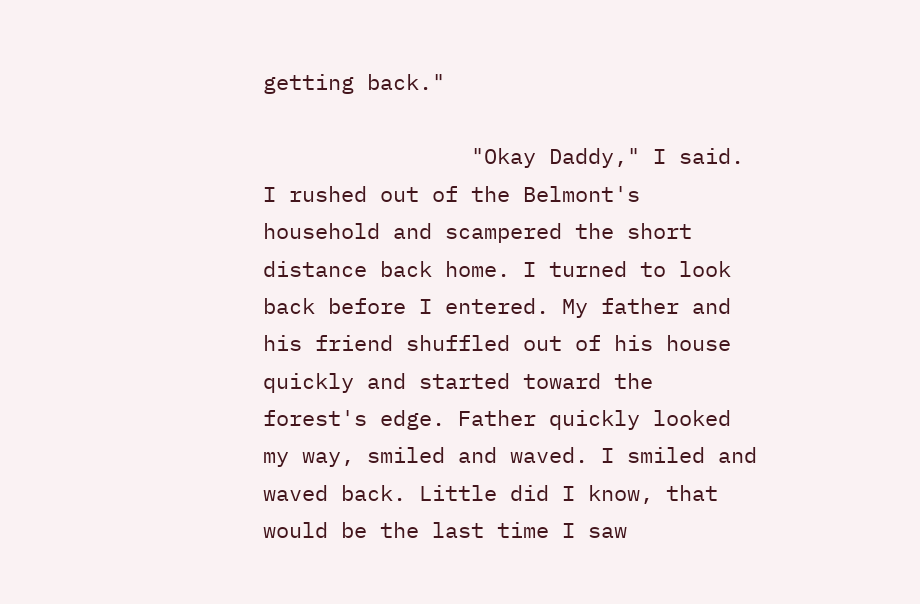getting back."

                "Okay Daddy," I said. I rushed out of the Belmont's household and scampered the short distance back home. I turned to look back before I entered. My father and his friend shuffled out of his house quickly and started toward the forest's edge. Father quickly looked my way, smiled and waved. I smiled and waved back. Little did I know, that would be the last time I saw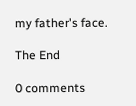my father's face.

The End

0 comments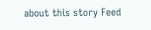about this story Feed